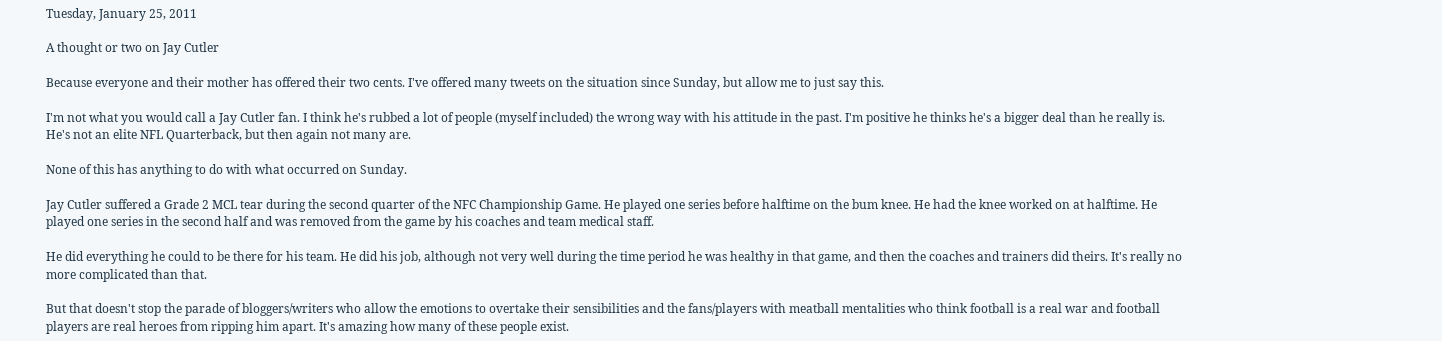Tuesday, January 25, 2011

A thought or two on Jay Cutler

Because everyone and their mother has offered their two cents. I've offered many tweets on the situation since Sunday, but allow me to just say this.

I'm not what you would call a Jay Cutler fan. I think he's rubbed a lot of people (myself included) the wrong way with his attitude in the past. I'm positive he thinks he's a bigger deal than he really is. He's not an elite NFL Quarterback, but then again not many are.

None of this has anything to do with what occurred on Sunday.

Jay Cutler suffered a Grade 2 MCL tear during the second quarter of the NFC Championship Game. He played one series before halftime on the bum knee. He had the knee worked on at halftime. He played one series in the second half and was removed from the game by his coaches and team medical staff.

He did everything he could to be there for his team. He did his job, although not very well during the time period he was healthy in that game, and then the coaches and trainers did theirs. It's really no more complicated than that.

But that doesn't stop the parade of bloggers/writers who allow the emotions to overtake their sensibilities and the fans/players with meatball mentalities who think football is a real war and football players are real heroes from ripping him apart. It's amazing how many of these people exist.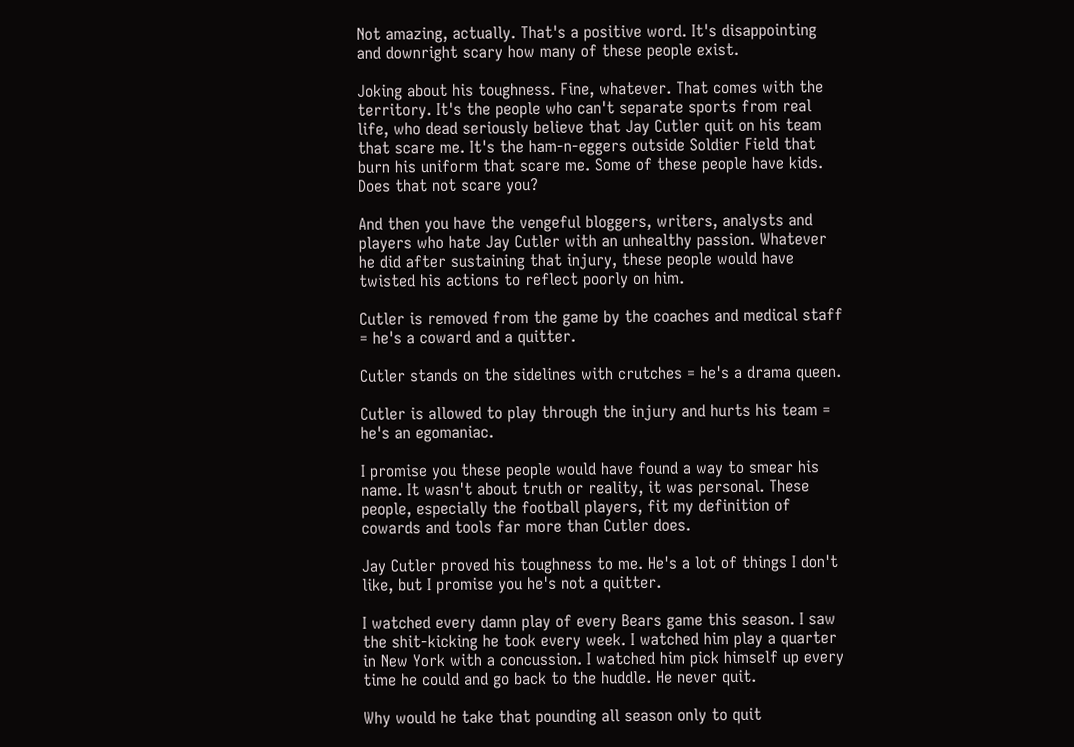Not amazing, actually. That's a positive word. It's disappointing and downright scary how many of these people exist.

Joking about his toughness. Fine, whatever. That comes with the territory. It's the people who can't separate sports from real life, who dead seriously believe that Jay Cutler quit on his team that scare me. It's the ham-n-eggers outside Soldier Field that burn his uniform that scare me. Some of these people have kids. Does that not scare you?

And then you have the vengeful bloggers, writers, analysts and players who hate Jay Cutler with an unhealthy passion. Whatever he did after sustaining that injury, these people would have twisted his actions to reflect poorly on him.

Cutler is removed from the game by the coaches and medical staff = he's a coward and a quitter.

Cutler stands on the sidelines with crutches = he's a drama queen.

Cutler is allowed to play through the injury and hurts his team = he's an egomaniac.

I promise you these people would have found a way to smear his name. It wasn't about truth or reality, it was personal. These people, especially the football players, fit my definition of cowards and tools far more than Cutler does.

Jay Cutler proved his toughness to me. He's a lot of things I don't like, but I promise you he's not a quitter.

I watched every damn play of every Bears game this season. I saw the shit-kicking he took every week. I watched him play a quarter in New York with a concussion. I watched him pick himself up every time he could and go back to the huddle. He never quit.

Why would he take that pounding all season only to quit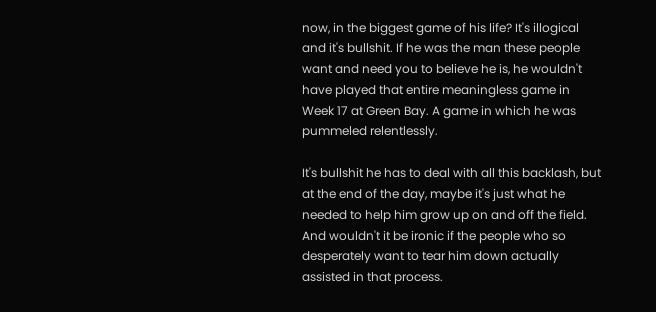now, in the biggest game of his life? It's illogical and it's bullshit. If he was the man these people want and need you to believe he is, he wouldn't have played that entire meaningless game in Week 17 at Green Bay. A game in which he was pummeled relentlessly.

It's bullshit he has to deal with all this backlash, but at the end of the day, maybe it's just what he needed to help him grow up on and off the field. And wouldn't it be ironic if the people who so desperately want to tear him down actually assisted in that process.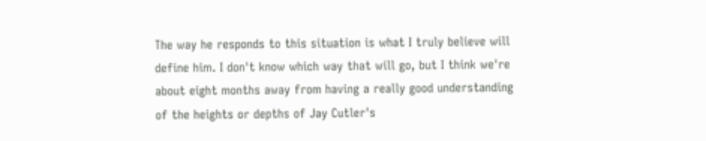The way he responds to this situation is what I truly believe will define him. I don't know which way that will go, but I think we're about eight months away from having a really good understanding of the heights or depths of Jay Cutler's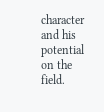character and his potential on the field.